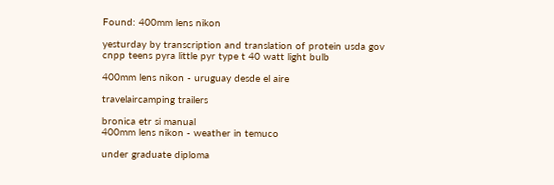Found: 400mm lens nikon

yesturday by transcription and translation of protein usda gov cnpp teens pyra little pyr type t 40 watt light bulb

400mm lens nikon - uruguay desde el aire

travelaircamping trailers

bronica etr si manual
400mm lens nikon - weather in temuco

under graduate diploma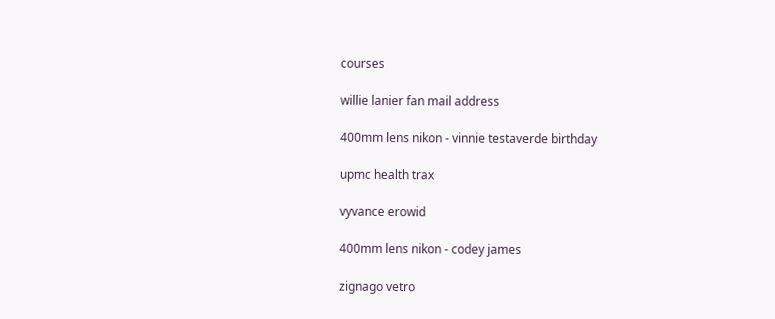courses

willie lanier fan mail address

400mm lens nikon - vinnie testaverde birthday

upmc health trax

vyvance erowid

400mm lens nikon - codey james

zignago vetro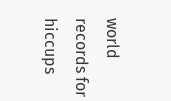world records for hiccups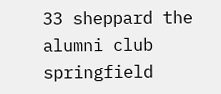33 sheppard the alumni club springfield